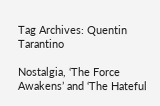Tag Archives: Quentin Tarantino

Nostalgia, ‘The Force Awakens’ and ‘The Hateful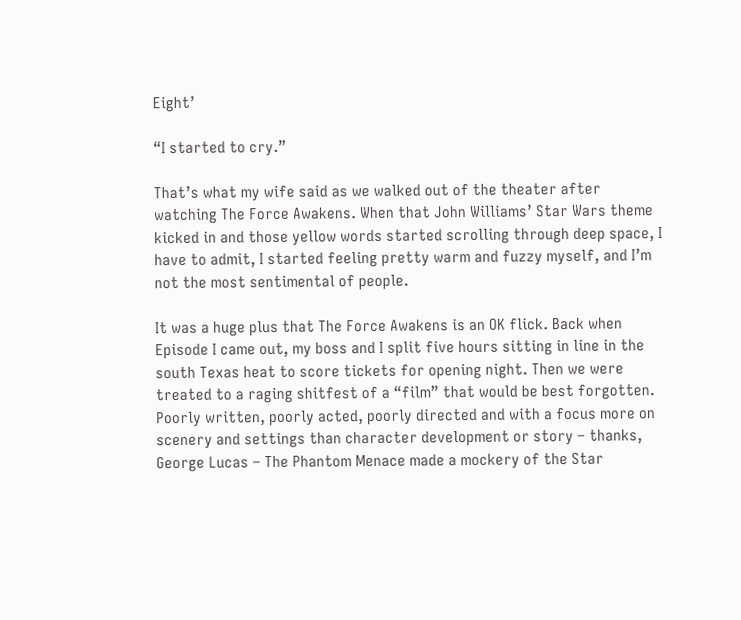Eight’

“I started to cry.”

That’s what my wife said as we walked out of the theater after watching The Force Awakens. When that John Williams’ Star Wars theme kicked in and those yellow words started scrolling through deep space, I have to admit, I started feeling pretty warm and fuzzy myself, and I’m not the most sentimental of people.

It was a huge plus that The Force Awakens is an OK flick. Back when Episode I came out, my boss and I split five hours sitting in line in the south Texas heat to score tickets for opening night. Then we were treated to a raging shitfest of a “film” that would be best forgotten. Poorly written, poorly acted, poorly directed and with a focus more on scenery and settings than character development or story – thanks, George Lucas – The Phantom Menace made a mockery of the Star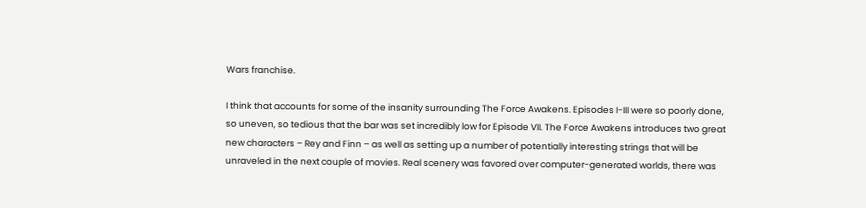Wars franchise.

I think that accounts for some of the insanity surrounding The Force Awakens. Episodes I-III were so poorly done, so uneven, so tedious that the bar was set incredibly low for Episode VII. The Force Awakens introduces two great new characters – Rey and Finn – as well as setting up a number of potentially interesting strings that will be unraveled in the next couple of movies. Real scenery was favored over computer-generated worlds, there was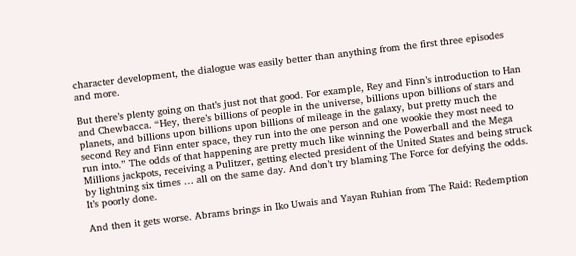character development, the dialogue was easily better than anything from the first three episodes and more.

But there’s plenty going on that’s just not that good. For example, Rey and Finn’s introduction to Han and Chewbacca. “Hey, there’s billions of people in the universe, billions upon billions of stars and planets, and billions upon billions upon billions of mileage in the galaxy, but pretty much the second Rey and Finn enter space, they run into the one person and one wookie they most need to run into.” The odds of that happening are pretty much like winning the Powerball and the Mega Millions jackpots, receiving a Pulitzer, getting elected president of the United States and being struck by lightning six times … all on the same day. And don’t try blaming The Force for defying the odds. It’s poorly done.

And then it gets worse. Abrams brings in Iko Uwais and Yayan Ruhian from The Raid: Redemption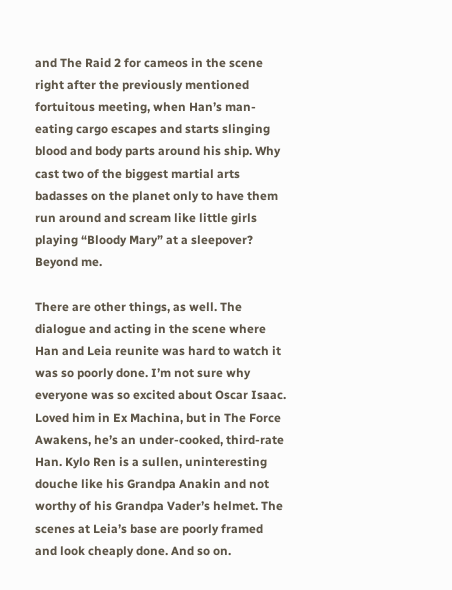and The Raid 2 for cameos in the scene right after the previously mentioned fortuitous meeting, when Han’s man-eating cargo escapes and starts slinging blood and body parts around his ship. Why cast two of the biggest martial arts badasses on the planet only to have them run around and scream like little girls playing “Bloody Mary” at a sleepover? Beyond me.

There are other things, as well. The dialogue and acting in the scene where Han and Leia reunite was hard to watch it was so poorly done. I’m not sure why everyone was so excited about Oscar Isaac. Loved him in Ex Machina, but in The Force Awakens, he’s an under-cooked, third-rate Han. Kylo Ren is a sullen, uninteresting douche like his Grandpa Anakin and not worthy of his Grandpa Vader’s helmet. The scenes at Leia’s base are poorly framed and look cheaply done. And so on.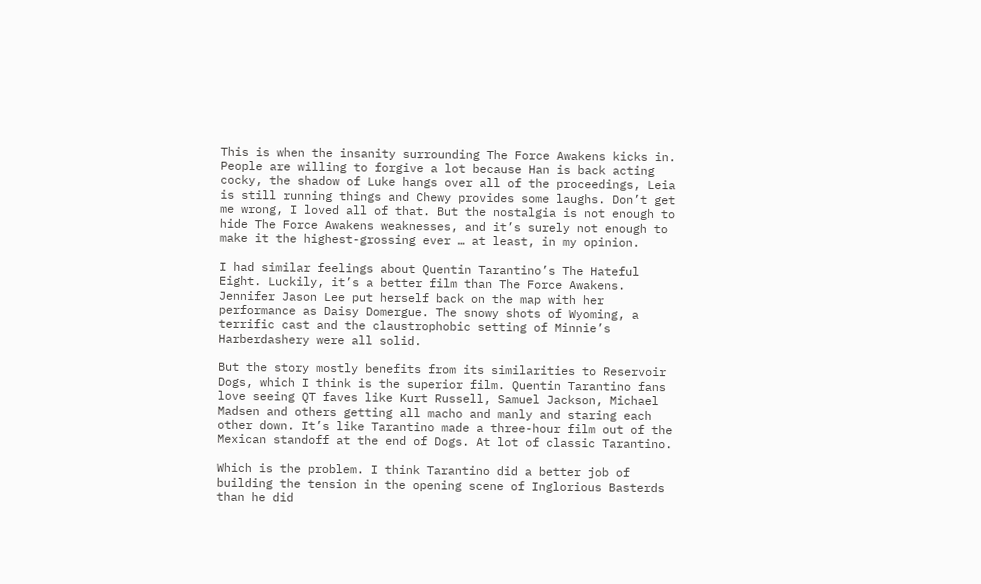This is when the insanity surrounding The Force Awakens kicks in. People are willing to forgive a lot because Han is back acting cocky, the shadow of Luke hangs over all of the proceedings, Leia is still running things and Chewy provides some laughs. Don’t get me wrong, I loved all of that. But the nostalgia is not enough to hide The Force Awakens weaknesses, and it’s surely not enough to make it the highest-grossing ever … at least, in my opinion.

I had similar feelings about Quentin Tarantino’s The Hateful Eight. Luckily, it’s a better film than The Force Awakens. Jennifer Jason Lee put herself back on the map with her performance as Daisy Domergue. The snowy shots of Wyoming, a terrific cast and the claustrophobic setting of Minnie’s Harberdashery were all solid.

But the story mostly benefits from its similarities to Reservoir Dogs, which I think is the superior film. Quentin Tarantino fans love seeing QT faves like Kurt Russell, Samuel Jackson, Michael Madsen and others getting all macho and manly and staring each other down. It’s like Tarantino made a three-hour film out of the Mexican standoff at the end of Dogs. At lot of classic Tarantino.

Which is the problem. I think Tarantino did a better job of building the tension in the opening scene of Inglorious Basterds than he did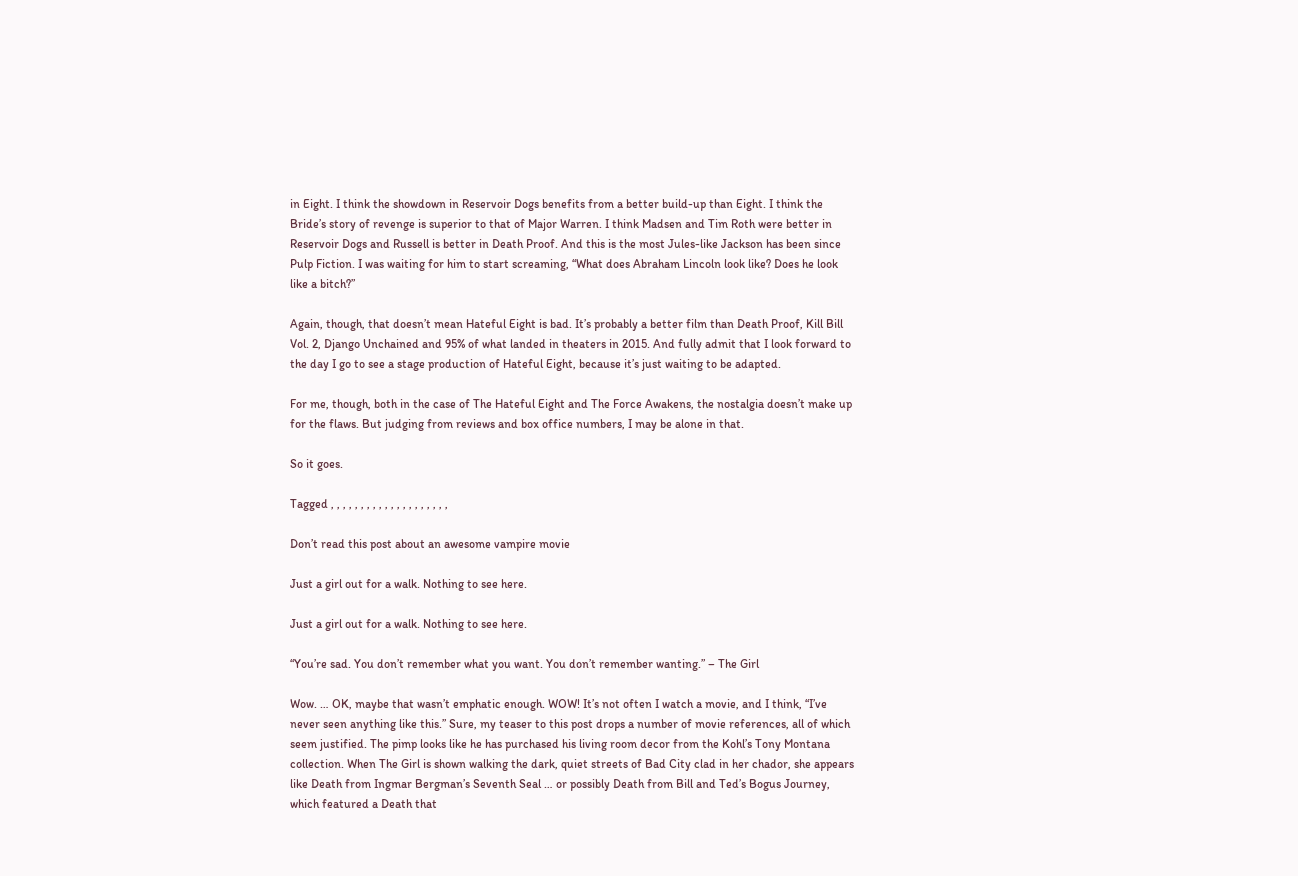in Eight. I think the showdown in Reservoir Dogs benefits from a better build-up than Eight. I think the Bride’s story of revenge is superior to that of Major Warren. I think Madsen and Tim Roth were better in Reservoir Dogs and Russell is better in Death Proof. And this is the most Jules-like Jackson has been since Pulp Fiction. I was waiting for him to start screaming, “What does Abraham Lincoln look like? Does he look like a bitch?”

Again, though, that doesn’t mean Hateful Eight is bad. It’s probably a better film than Death Proof, Kill Bill Vol. 2, Django Unchained and 95% of what landed in theaters in 2015. And fully admit that I look forward to the day I go to see a stage production of Hateful Eight, because it’s just waiting to be adapted.

For me, though, both in the case of The Hateful Eight and The Force Awakens, the nostalgia doesn’t make up for the flaws. But judging from reviews and box office numbers, I may be alone in that.

So it goes.

Tagged , , , , , , , , , , , , , , , , , , , ,

Don’t read this post about an awesome vampire movie

Just a girl out for a walk. Nothing to see here.

Just a girl out for a walk. Nothing to see here.

“You’re sad. You don’t remember what you want. You don’t remember wanting.” – The Girl

Wow. … OK, maybe that wasn’t emphatic enough. WOW! It’s not often I watch a movie, and I think, “I’ve never seen anything like this.” Sure, my teaser to this post drops a number of movie references, all of which seem justified. The pimp looks like he has purchased his living room decor from the Kohl’s Tony Montana collection. When The Girl is shown walking the dark, quiet streets of Bad City clad in her chador, she appears like Death from Ingmar Bergman’s Seventh Seal … or possibly Death from Bill and Ted’s Bogus Journey, which featured a Death that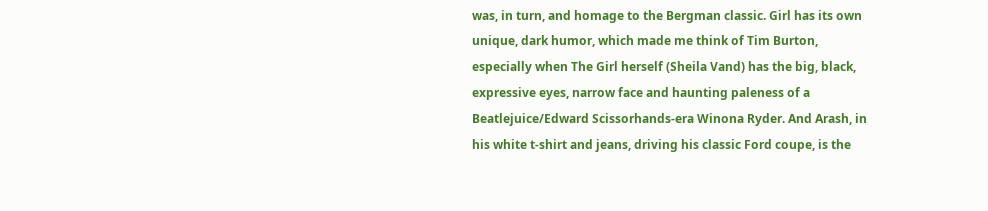was, in turn, and homage to the Bergman classic. Girl has its own unique, dark humor, which made me think of Tim Burton, especially when The Girl herself (Sheila Vand) has the big, black, expressive eyes, narrow face and haunting paleness of a Beatlejuice/Edward Scissorhands-era Winona Ryder. And Arash, in his white t-shirt and jeans, driving his classic Ford coupe, is the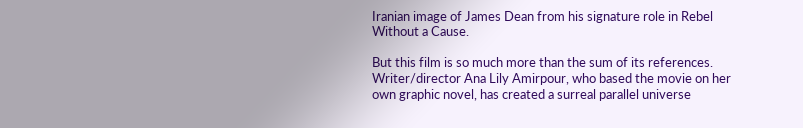Iranian image of James Dean from his signature role in Rebel Without a Cause.

But this film is so much more than the sum of its references. Writer/director Ana Lily Amirpour, who based the movie on her own graphic novel, has created a surreal parallel universe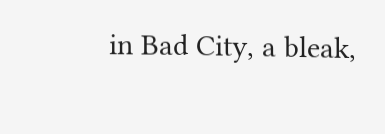in Bad City, a bleak,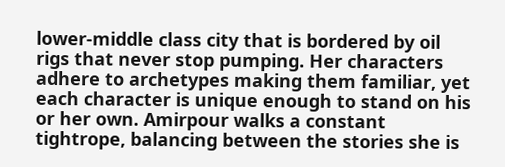lower-middle class city that is bordered by oil rigs that never stop pumping. Her characters adhere to archetypes making them familiar, yet each character is unique enough to stand on his or her own. Amirpour walks a constant tightrope, balancing between the stories she is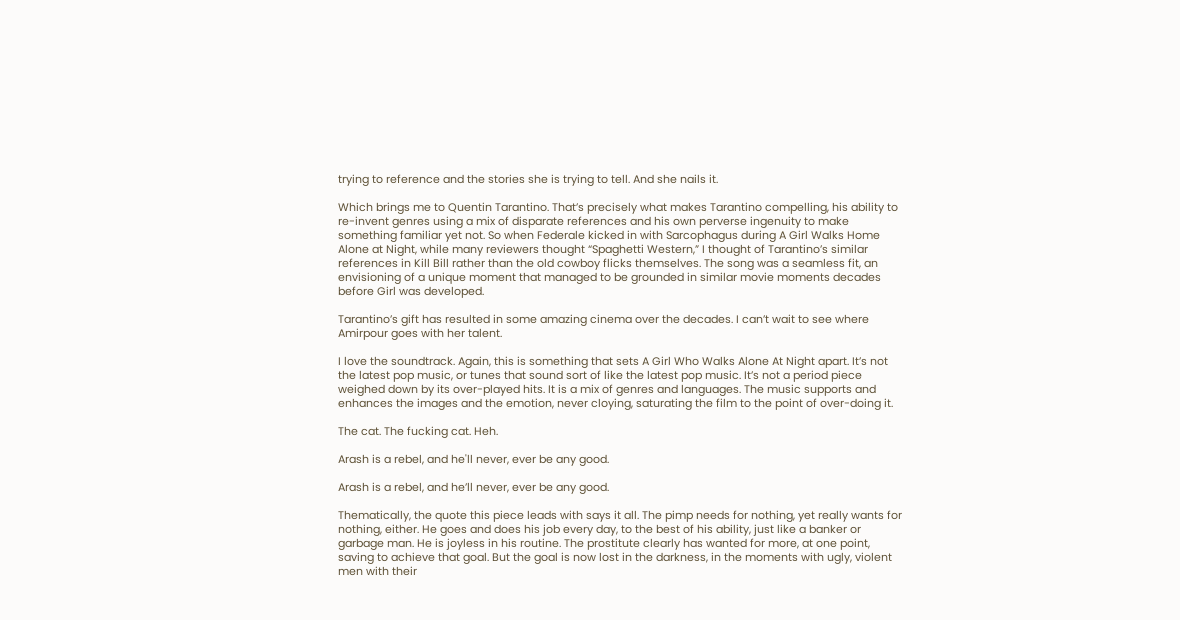trying to reference and the stories she is trying to tell. And she nails it.

Which brings me to Quentin Tarantino. That’s precisely what makes Tarantino compelling, his ability to re-invent genres using a mix of disparate references and his own perverse ingenuity to make something familiar yet not. So when Federale kicked in with Sarcophagus during A Girl Walks Home Alone at Night, while many reviewers thought “Spaghetti Western,” I thought of Tarantino’s similar references in Kill Bill rather than the old cowboy flicks themselves. The song was a seamless fit, an envisioning of a unique moment that managed to be grounded in similar movie moments decades before Girl was developed.

Tarantino’s gift has resulted in some amazing cinema over the decades. I can’t wait to see where Amirpour goes with her talent.

I love the soundtrack. Again, this is something that sets A Girl Who Walks Alone At Night apart. It’s not the latest pop music, or tunes that sound sort of like the latest pop music. It’s not a period piece weighed down by its over-played hits. It is a mix of genres and languages. The music supports and enhances the images and the emotion, never cloying, saturating the film to the point of over-doing it.

The cat. The fucking cat. Heh.

Arash is a rebel, and he'll never, ever be any good.

Arash is a rebel, and he’ll never, ever be any good.

Thematically, the quote this piece leads with says it all. The pimp needs for nothing, yet really wants for nothing, either. He goes and does his job every day, to the best of his ability, just like a banker or garbage man. He is joyless in his routine. The prostitute clearly has wanted for more, at one point, saving to achieve that goal. But the goal is now lost in the darkness, in the moments with ugly, violent men with their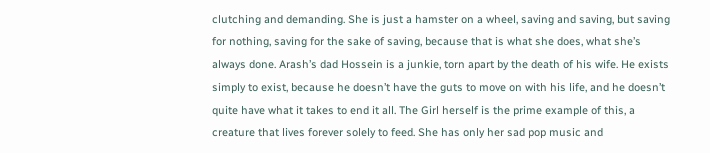clutching and demanding. She is just a hamster on a wheel, saving and saving, but saving for nothing, saving for the sake of saving, because that is what she does, what she’s always done. Arash’s dad Hossein is a junkie, torn apart by the death of his wife. He exists simply to exist, because he doesn’t have the guts to move on with his life, and he doesn’t quite have what it takes to end it all. The Girl herself is the prime example of this, a creature that lives forever solely to feed. She has only her sad pop music and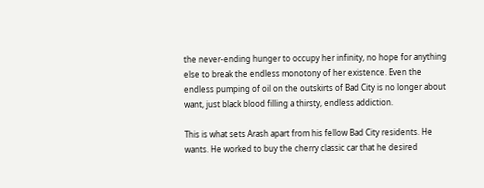the never-ending hunger to occupy her infinity, no hope for anything else to break the endless monotony of her existence. Even the endless pumping of oil on the outskirts of Bad City is no longer about want, just black blood filling a thirsty, endless addiction.

This is what sets Arash apart from his fellow Bad City residents. He wants. He worked to buy the cherry classic car that he desired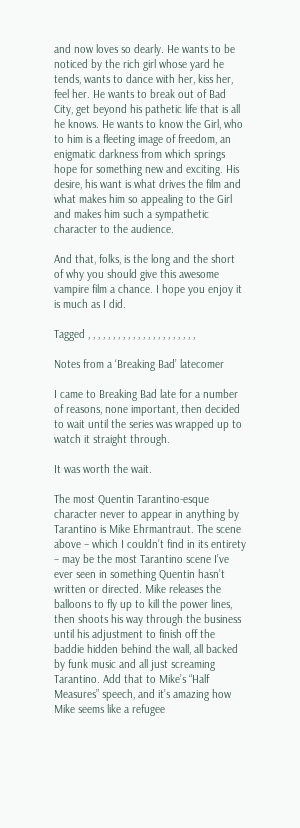and now loves so dearly. He wants to be noticed by the rich girl whose yard he tends, wants to dance with her, kiss her, feel her. He wants to break out of Bad City, get beyond his pathetic life that is all he knows. He wants to know the Girl, who to him is a fleeting image of freedom, an enigmatic darkness from which springs hope for something new and exciting. His desire, his want is what drives the film and what makes him so appealing to the Girl and makes him such a sympathetic character to the audience.

And that, folks, is the long and the short of why you should give this awesome vampire film a chance. I hope you enjoy it is much as I did.

Tagged , , , , , , , , , , , , , , , , , , , , , ,

Notes from a ‘Breaking Bad’ latecomer

I came to Breaking Bad late for a number of reasons, none important, then decided to wait until the series was wrapped up to watch it straight through.

It was worth the wait.

The most Quentin Tarantino-esque character never to appear in anything by Tarantino is Mike Ehrmantraut. The scene above – which I couldn’t find in its entirety – may be the most Tarantino scene I’ve ever seen in something Quentin hasn’t written or directed. Mike releases the balloons to fly up to kill the power lines, then shoots his way through the business until his adjustment to finish off the baddie hidden behind the wall, all backed by funk music and all just screaming Tarantino. Add that to Mike’s “Half Measures” speech, and it’s amazing how Mike seems like a refugee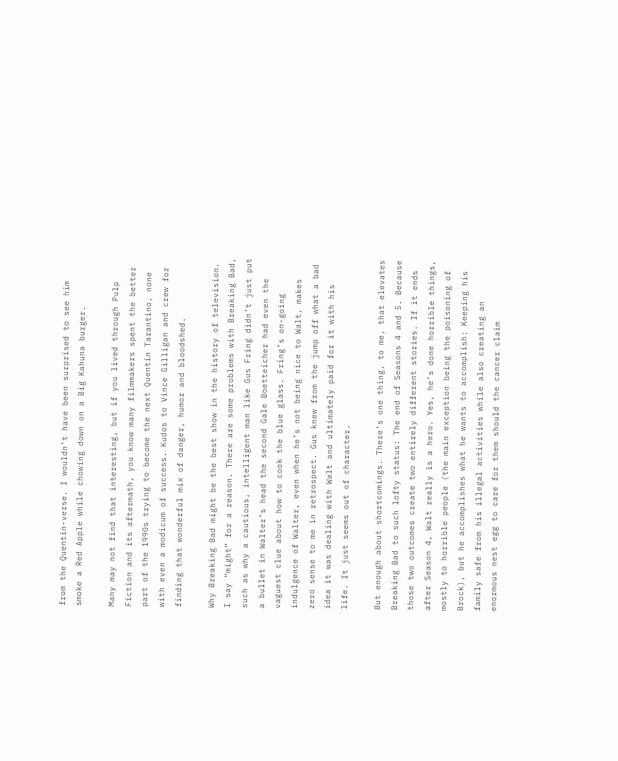from the Quentin-verse. I wouldn’t have been surprised to see him smoke a Red Apple while chowing down on a Big Kahuna burger.

Many may not find that interesting, but if you lived through Pulp Fiction and its aftermath, you know many filmmakers spent the better part of the 1990s trying to become the next Quentin Tarantino, none with even a modicum of success. Kudos to Vince Gilligan and crew for finding that wonderful mix of danger, humor and bloodshed.

Why Breaking Bad might be the best show in the history of television. I say “might” for a reason. There are some problems with Breaking Bad, such as why a cautious, intelligent man like Gus Fring didn’t just put a bullet in Walter’s head the second Gale Boetteicher had even the vaguest clue about how to cook the blue glass. Fring’s on-going indulgence of Walter, even when he’s not being nice to Walt, makes zero sense to me in retrospect. Gus knew from the jump off what a bad idea it was dealing with Walt and ultimately paid for it with his life. It just seems out of character.

But enough about shortcomings. There’s one thing, to me, that elevates Breaking Bad to such lofty status: The end of Seasons 4 and 5. Because those two outcomes create two entirely different stories. If it ends after Season 4, Walt really is a hero. Yes, he’s done horrible things, mostly to horrible people (the main exception being the poisoning of Brock), but he accomplishes what he wants to accomplish: Keeping his family safe from his illegal activities while also creating an enormous nest egg to care for them should the cancer claim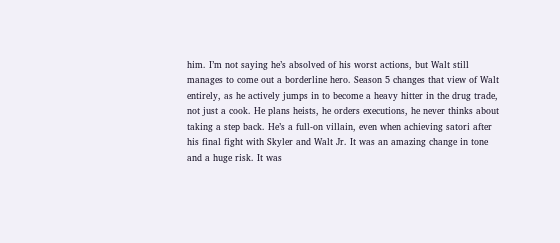him. I’m not saying he’s absolved of his worst actions, but Walt still manages to come out a borderline hero. Season 5 changes that view of Walt entirely, as he actively jumps in to become a heavy hitter in the drug trade, not just a cook. He plans heists, he orders executions, he never thinks about taking a step back. He’s a full-on villain, even when achieving satori after his final fight with Skyler and Walt Jr. It was an amazing change in tone and a huge risk. It was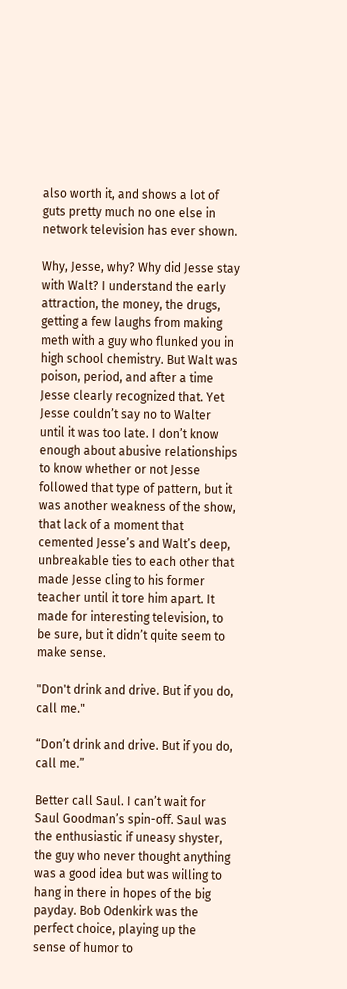also worth it, and shows a lot of guts pretty much no one else in network television has ever shown.

Why, Jesse, why? Why did Jesse stay with Walt? I understand the early attraction, the money, the drugs, getting a few laughs from making meth with a guy who flunked you in high school chemistry. But Walt was poison, period, and after a time Jesse clearly recognized that. Yet Jesse couldn’t say no to Walter until it was too late. I don’t know enough about abusive relationships to know whether or not Jesse followed that type of pattern, but it was another weakness of the show, that lack of a moment that cemented Jesse’s and Walt’s deep, unbreakable ties to each other that made Jesse cling to his former teacher until it tore him apart. It made for interesting television, to be sure, but it didn’t quite seem to make sense.

"Don't drink and drive. But if you do, call me."

“Don’t drink and drive. But if you do, call me.”

Better call Saul. I can’t wait for Saul Goodman’s spin-off. Saul was the enthusiastic if uneasy shyster, the guy who never thought anything was a good idea but was willing to hang in there in hopes of the big payday. Bob Odenkirk was the perfect choice, playing up the sense of humor to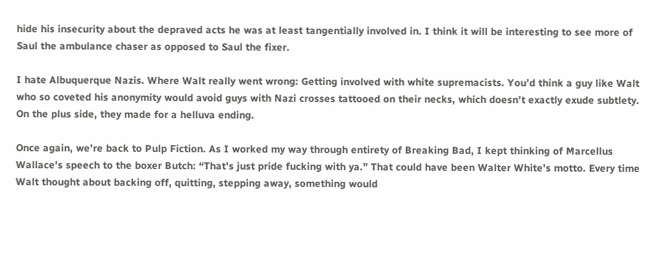hide his insecurity about the depraved acts he was at least tangentially involved in. I think it will be interesting to see more of Saul the ambulance chaser as opposed to Saul the fixer.

I hate Albuquerque Nazis. Where Walt really went wrong: Getting involved with white supremacists. You’d think a guy like Walt who so coveted his anonymity would avoid guys with Nazi crosses tattooed on their necks, which doesn’t exactly exude subtlety. On the plus side, they made for a helluva ending.

Once again, we’re back to Pulp Fiction. As I worked my way through entirety of Breaking Bad, I kept thinking of Marcellus Wallace’s speech to the boxer Butch: “That’s just pride fucking with ya.” That could have been Walter White’s motto. Every time Walt thought about backing off, quitting, stepping away, something would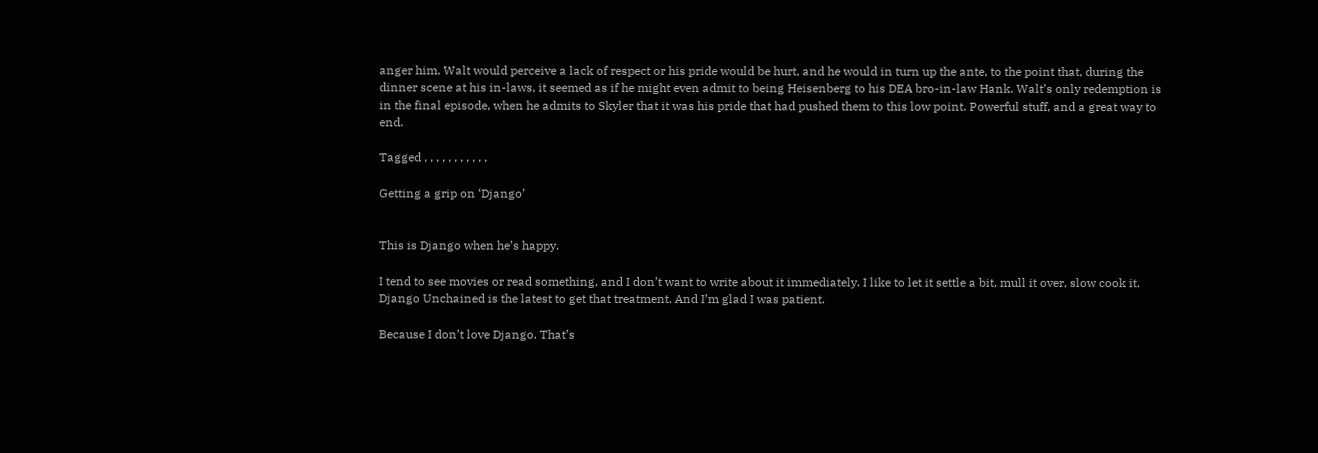anger him. Walt would perceive a lack of respect or his pride would be hurt, and he would in turn up the ante, to the point that, during the dinner scene at his in-laws, it seemed as if he might even admit to being Heisenberg to his DEA bro-in-law Hank. Walt’s only redemption is in the final episode, when he admits to Skyler that it was his pride that had pushed them to this low point. Powerful stuff, and a great way to end.

Tagged , , , , , , , , , , ,

Getting a grip on ‘Django’


This is Django when he’s happy.

I tend to see movies or read something, and I don’t want to write about it immediately. I like to let it settle a bit, mull it over, slow cook it. Django Unchained is the latest to get that treatment. And I’m glad I was patient.

Because I don’t love Django. That’s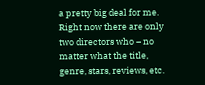a pretty big deal for me. Right now there are only two directors who – no matter what the title, genre, stars, reviews, etc.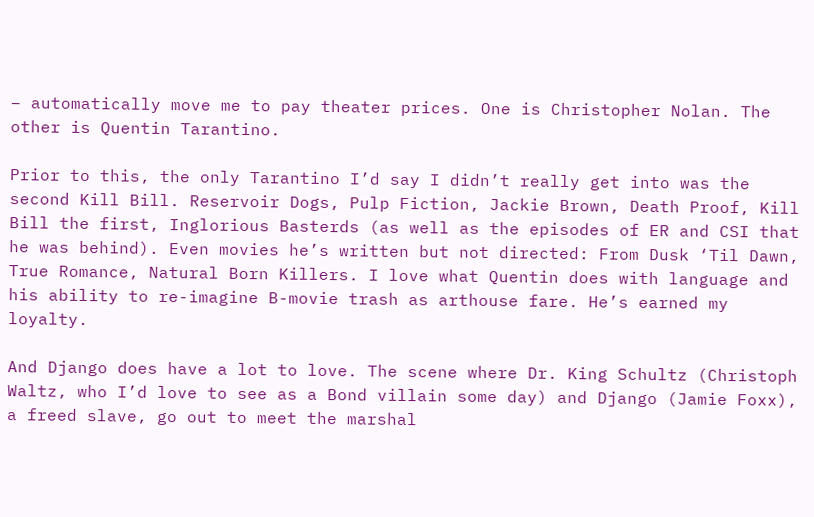– automatically move me to pay theater prices. One is Christopher Nolan. The other is Quentin Tarantino.

Prior to this, the only Tarantino I’d say I didn’t really get into was the second Kill Bill. Reservoir Dogs, Pulp Fiction, Jackie Brown, Death Proof, Kill Bill the first, Inglorious Basterds (as well as the episodes of ER and CSI that he was behind). Even movies he’s written but not directed: From Dusk ‘Til Dawn, True Romance, Natural Born Killers. I love what Quentin does with language and his ability to re-imagine B-movie trash as arthouse fare. He’s earned my loyalty.

And Django does have a lot to love. The scene where Dr. King Schultz (Christoph Waltz, who I’d love to see as a Bond villain some day) and Django (Jamie Foxx), a freed slave, go out to meet the marshal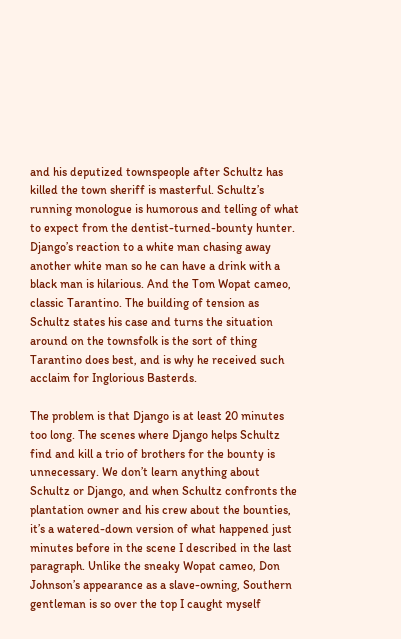and his deputized townspeople after Schultz has killed the town sheriff is masterful. Schultz’s running monologue is humorous and telling of what to expect from the dentist-turned-bounty hunter. Django’s reaction to a white man chasing away another white man so he can have a drink with a black man is hilarious. And the Tom Wopat cameo, classic Tarantino. The building of tension as Schultz states his case and turns the situation around on the townsfolk is the sort of thing Tarantino does best, and is why he received such acclaim for Inglorious Basterds.

The problem is that Django is at least 20 minutes too long. The scenes where Django helps Schultz find and kill a trio of brothers for the bounty is unnecessary. We don’t learn anything about Schultz or Django, and when Schultz confronts the plantation owner and his crew about the bounties, it’s a watered-down version of what happened just minutes before in the scene I described in the last paragraph. Unlike the sneaky Wopat cameo, Don Johnson’s appearance as a slave-owning, Southern gentleman is so over the top I caught myself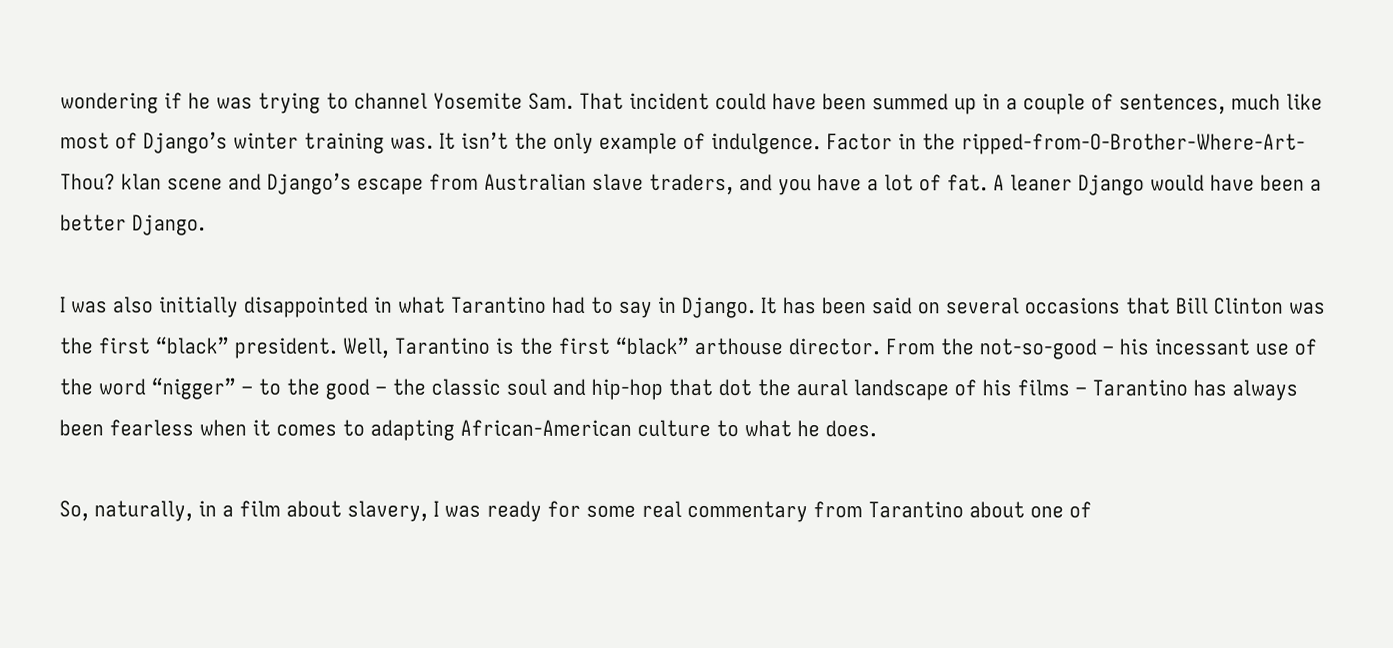wondering if he was trying to channel Yosemite Sam. That incident could have been summed up in a couple of sentences, much like most of Django’s winter training was. It isn’t the only example of indulgence. Factor in the ripped-from-O-Brother-Where-Art-Thou? klan scene and Django’s escape from Australian slave traders, and you have a lot of fat. A leaner Django would have been a better Django.

I was also initially disappointed in what Tarantino had to say in Django. It has been said on several occasions that Bill Clinton was the first “black” president. Well, Tarantino is the first “black” arthouse director. From the not-so-good – his incessant use of the word “nigger” – to the good – the classic soul and hip-hop that dot the aural landscape of his films – Tarantino has always been fearless when it comes to adapting African-American culture to what he does.

So, naturally, in a film about slavery, I was ready for some real commentary from Tarantino about one of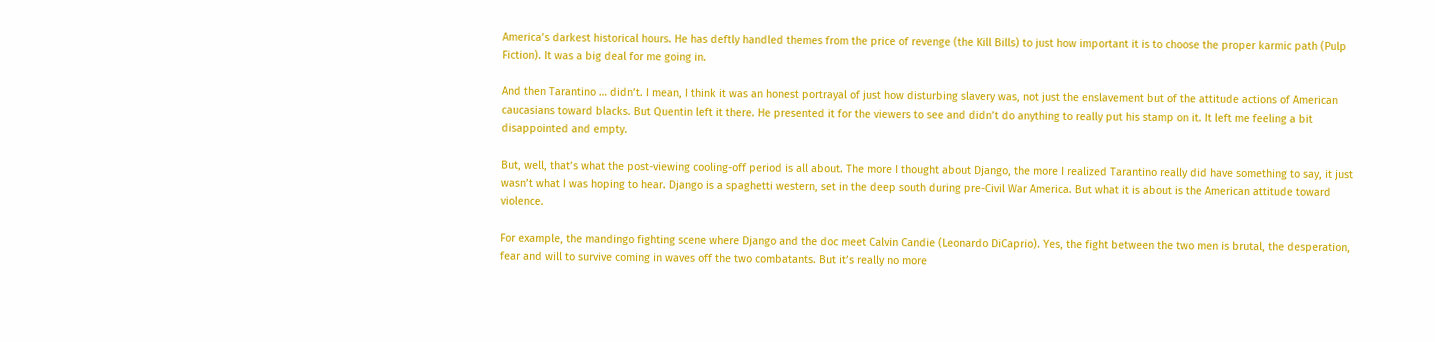America’s darkest historical hours. He has deftly handled themes from the price of revenge (the Kill Bills) to just how important it is to choose the proper karmic path (Pulp Fiction). It was a big deal for me going in.

And then Tarantino … didn’t. I mean, I think it was an honest portrayal of just how disturbing slavery was, not just the enslavement but of the attitude actions of American caucasians toward blacks. But Quentin left it there. He presented it for the viewers to see and didn’t do anything to really put his stamp on it. It left me feeling a bit disappointed and empty.

But, well, that’s what the post-viewing cooling-off period is all about. The more I thought about Django, the more I realized Tarantino really did have something to say, it just wasn’t what I was hoping to hear. Django is a spaghetti western, set in the deep south during pre-Civil War America. But what it is about is the American attitude toward violence.

For example, the mandingo fighting scene where Django and the doc meet Calvin Candie (Leonardo DiCaprio). Yes, the fight between the two men is brutal, the desperation, fear and will to survive coming in waves off the two combatants. But it’s really no more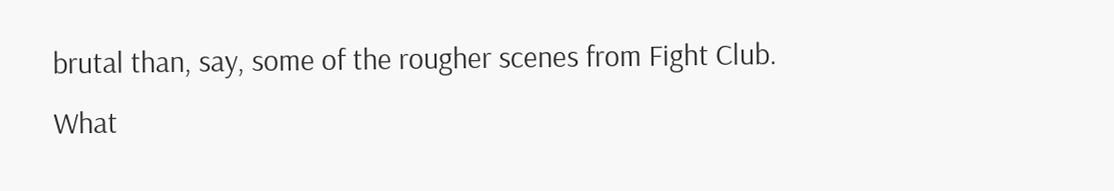brutal than, say, some of the rougher scenes from Fight Club. What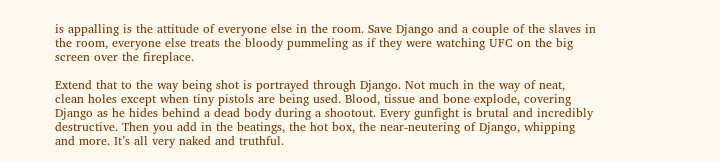is appalling is the attitude of everyone else in the room. Save Django and a couple of the slaves in the room, everyone else treats the bloody pummeling as if they were watching UFC on the big screen over the fireplace.

Extend that to the way being shot is portrayed through Django. Not much in the way of neat, clean holes except when tiny pistols are being used. Blood, tissue and bone explode, covering Django as he hides behind a dead body during a shootout. Every gunfight is brutal and incredibly destructive. Then you add in the beatings, the hot box, the near-neutering of Django, whipping and more. It’s all very naked and truthful.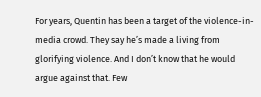For years, Quentin has been a target of the violence-in-media crowd. They say he’s made a living from glorifying violence. And I don’t know that he would argue against that. Few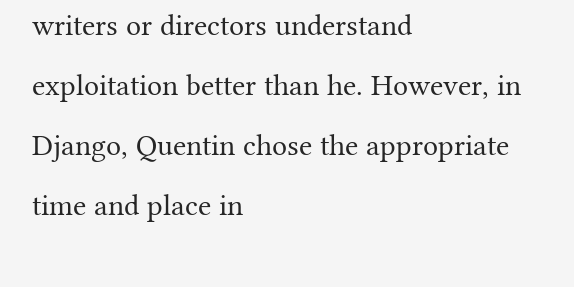writers or directors understand exploitation better than he. However, in Django, Quentin chose the appropriate time and place in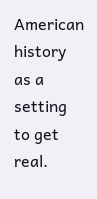American history as a setting to get real.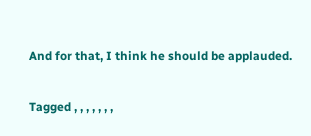And for that, I think he should be applauded.

Tagged , , , , , , ,